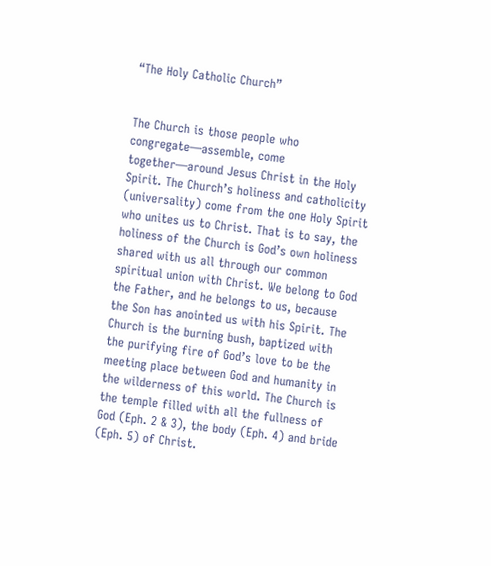“The Holy Catholic Church”


The Church is those people who congregate—assemble, come together—around Jesus Christ in the Holy Spirit. The Church’s holiness and catholicity (universality) come from the one Holy Spirit who unites us to Christ. That is to say, the holiness of the Church is God’s own holiness shared with us all through our common spiritual union with Christ. We belong to God the Father, and he belongs to us, because the Son has anointed us with his Spirit. The Church is the burning bush, baptized with the purifying fire of God’s love to be the meeting place between God and humanity in the wilderness of this world. The Church is the temple filled with all the fullness of God (Eph. 2 & 3), the body (Eph. 4) and bride (Eph. 5) of Christ.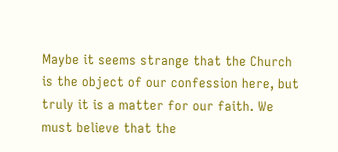Maybe it seems strange that the Church is the object of our confession here, but truly it is a matter for our faith. We must believe that the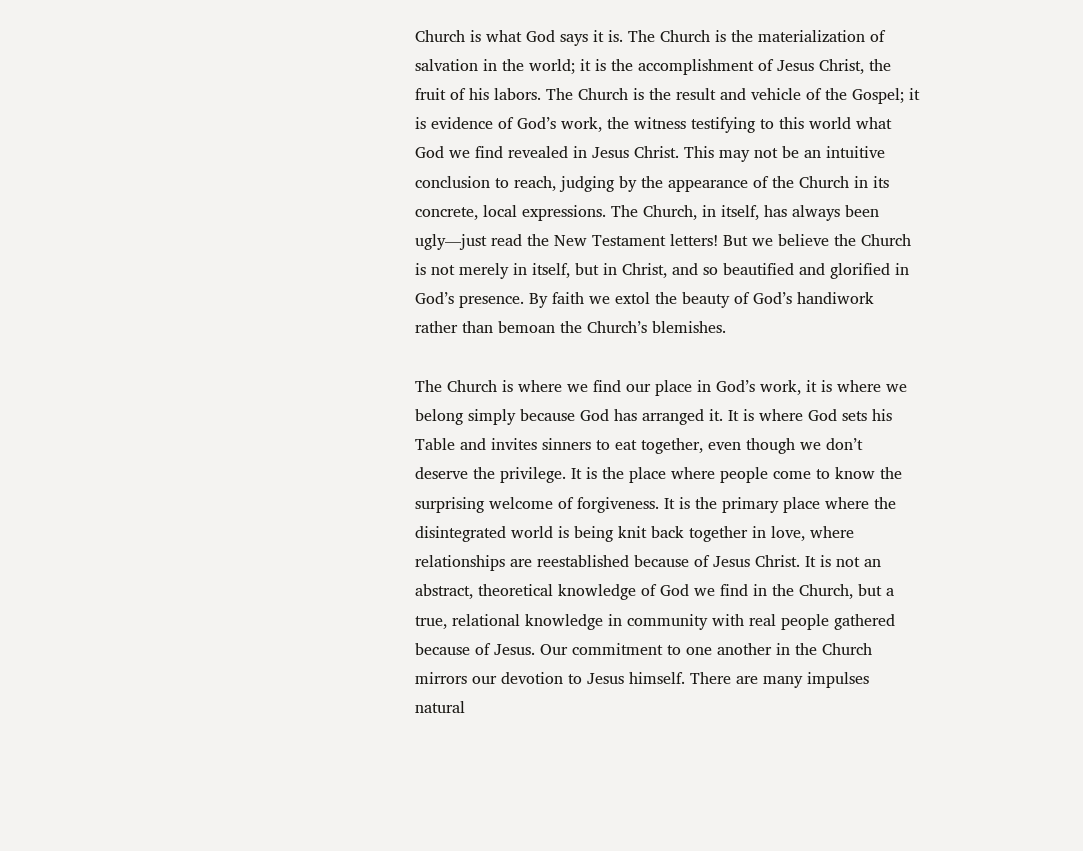Church is what God says it is. The Church is the materialization of salvation in the world; it is the accomplishment of Jesus Christ, the fruit of his labors. The Church is the result and vehicle of the Gospel; it is evidence of God’s work, the witness testifying to this world what God we find revealed in Jesus Christ. This may not be an intuitive conclusion to reach, judging by the appearance of the Church in its concrete, local expressions. The Church, in itself, has always been ugly—just read the New Testament letters! But we believe the Church is not merely in itself, but in Christ, and so beautified and glorified in God’s presence. By faith we extol the beauty of God’s handiwork rather than bemoan the Church’s blemishes.

The Church is where we find our place in God’s work, it is where we belong simply because God has arranged it. It is where God sets his Table and invites sinners to eat together, even though we don’t deserve the privilege. It is the place where people come to know the surprising welcome of forgiveness. It is the primary place where the disintegrated world is being knit back together in love, where relationships are reestablished because of Jesus Christ. It is not an abstract, theoretical knowledge of God we find in the Church, but a true, relational knowledge in community with real people gathered because of Jesus. Our commitment to one another in the Church mirrors our devotion to Jesus himself. There are many impulses natural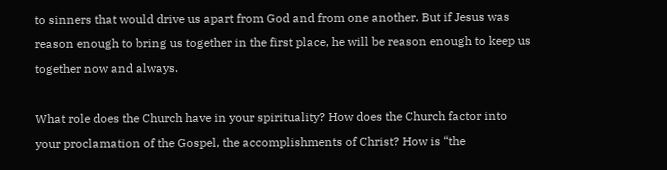to sinners that would drive us apart from God and from one another. But if Jesus was reason enough to bring us together in the first place, he will be reason enough to keep us together now and always.

What role does the Church have in your spirituality? How does the Church factor into your proclamation of the Gospel, the accomplishments of Christ? How is “the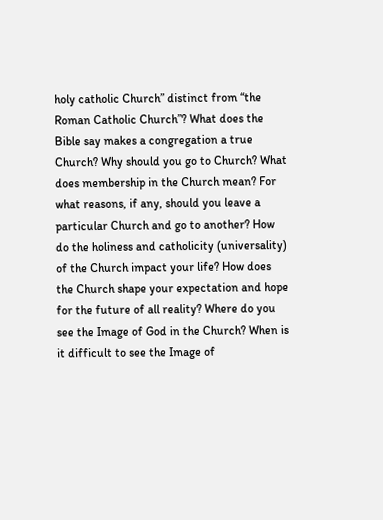holy catholic Church” distinct from “the Roman Catholic Church”? What does the Bible say makes a congregation a true Church? Why should you go to Church? What does membership in the Church mean? For what reasons, if any, should you leave a particular Church and go to another? How do the holiness and catholicity (universality) of the Church impact your life? How does the Church shape your expectation and hope for the future of all reality? Where do you see the Image of God in the Church? When is it difficult to see the Image of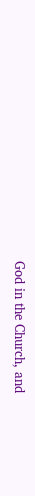God in the Church, and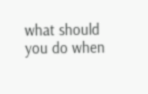what should you do when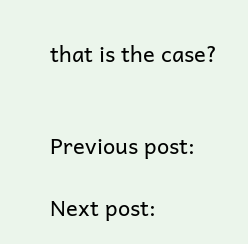that is the case?


Previous post:

Next post: